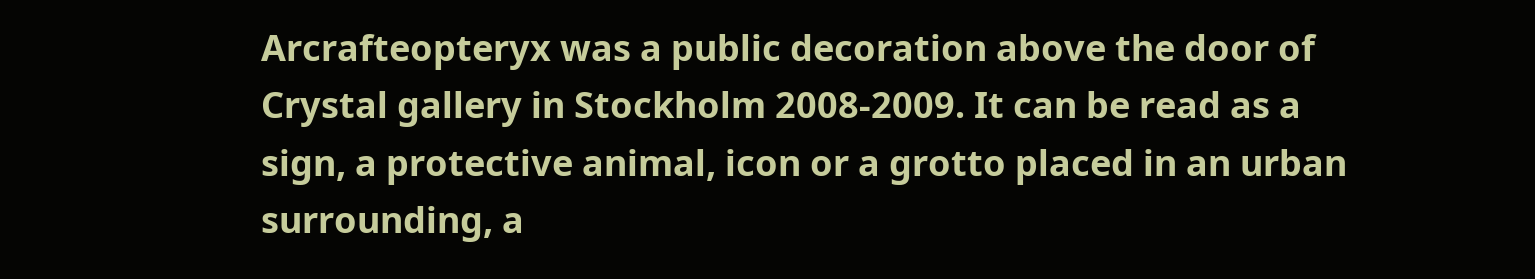Arcrafteopteryx was a public decoration above the door of Crystal gallery in Stockholm 2008-2009. It can be read as a sign, a protective animal, icon or a grotto placed in an urban surrounding, a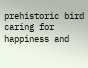prehistoric bird caring for happiness and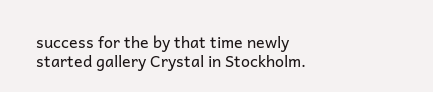success for the by that time newly started gallery Crystal in Stockholm.